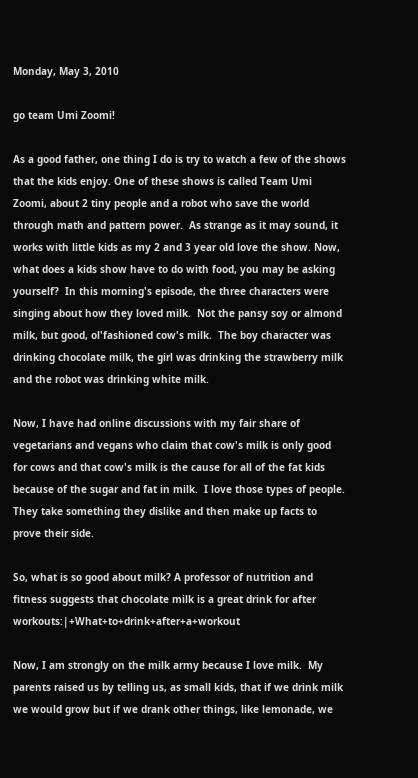Monday, May 3, 2010

go team Umi Zoomi!

As a good father, one thing I do is try to watch a few of the shows that the kids enjoy. One of these shows is called Team Umi Zoomi, about 2 tiny people and a robot who save the world through math and pattern power.  As strange as it may sound, it works with little kids as my 2 and 3 year old love the show. Now, what does a kids show have to do with food, you may be asking yourself?  In this morning's episode, the three characters were singing about how they loved milk.  Not the pansy soy or almond milk, but good, ol'fashioned cow's milk.  The boy character was drinking chocolate milk, the girl was drinking the strawberry milk and the robot was drinking white milk.

Now, I have had online discussions with my fair share of vegetarians and vegans who claim that cow's milk is only good for cows and that cow's milk is the cause for all of the fat kids because of the sugar and fat in milk.  I love those types of people. They take something they dislike and then make up facts to prove their side.

So, what is so good about milk? A professor of nutrition and fitness suggests that chocolate milk is a great drink for after workouts:|+What+to+drink+after+a+workout

Now, I am strongly on the milk army because I love milk.  My parents raised us by telling us, as small kids, that if we drink milk we would grow but if we drank other things, like lemonade, we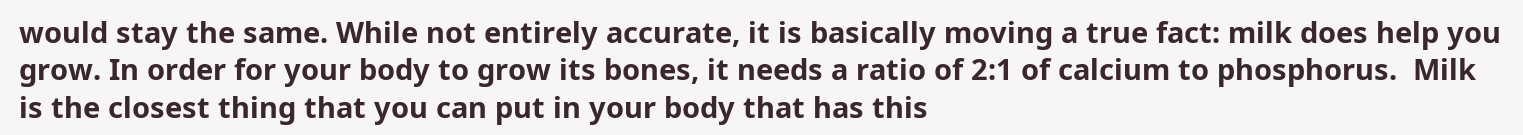would stay the same. While not entirely accurate, it is basically moving a true fact: milk does help you grow. In order for your body to grow its bones, it needs a ratio of 2:1 of calcium to phosphorus.  Milk is the closest thing that you can put in your body that has this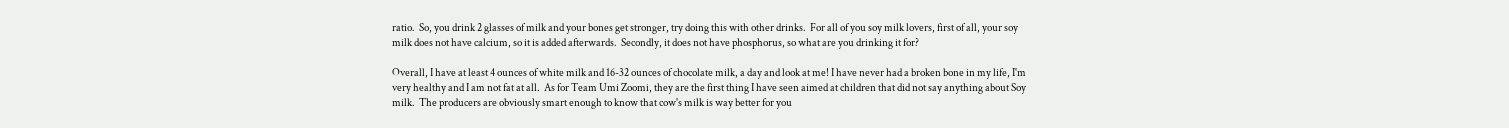ratio.  So, you drink 2 glasses of milk and your bones get stronger, try doing this with other drinks.  For all of you soy milk lovers, first of all, your soy milk does not have calcium, so it is added afterwards.  Secondly, it does not have phosphorus, so what are you drinking it for?

Overall, I have at least 4 ounces of white milk and 16-32 ounces of chocolate milk, a day and look at me! I have never had a broken bone in my life, I'm very healthy and I am not fat at all.  As for Team Umi Zoomi, they are the first thing I have seen aimed at children that did not say anything about Soy milk.  The producers are obviously smart enough to know that cow's milk is way better for you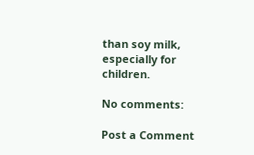than soy milk, especially for children.

No comments:

Post a Comment